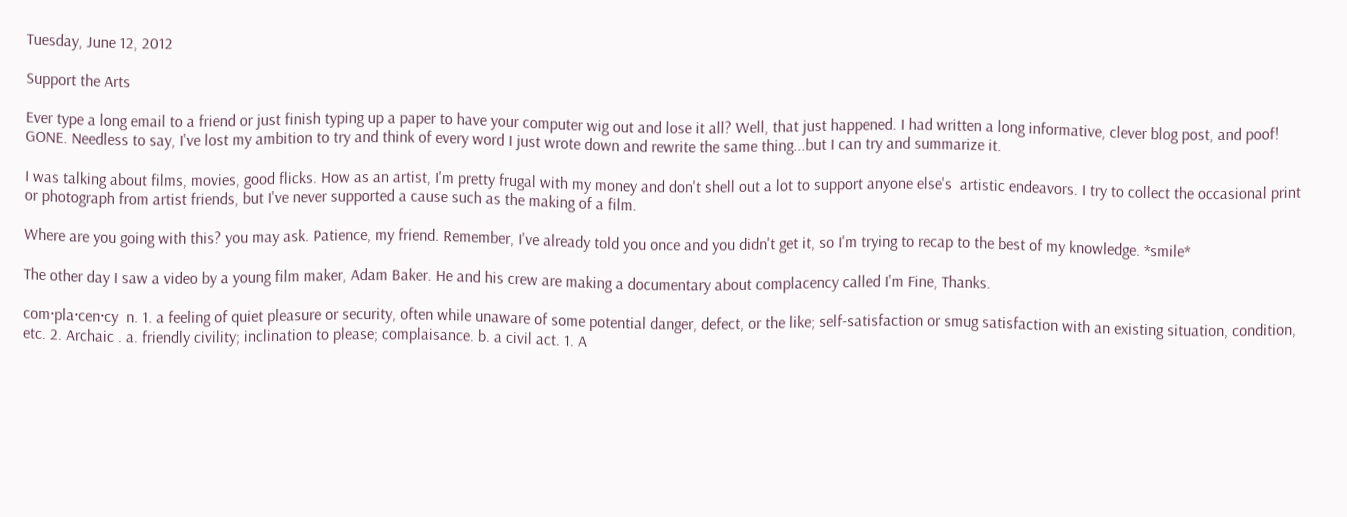Tuesday, June 12, 2012

Support the Arts

Ever type a long email to a friend or just finish typing up a paper to have your computer wig out and lose it all? Well, that just happened. I had written a long informative, clever blog post, and poof! GONE. Needless to say, I've lost my ambition to try and think of every word I just wrote down and rewrite the same thing...but I can try and summarize it.

I was talking about films, movies, good flicks. How as an artist, I'm pretty frugal with my money and don't shell out a lot to support anyone else's  artistic endeavors. I try to collect the occasional print or photograph from artist friends, but I've never supported a cause such as the making of a film.

Where are you going with this? you may ask. Patience, my friend. Remember, I've already told you once and you didn't get it, so I'm trying to recap to the best of my knowledge. *smile*

The other day I saw a video by a young film maker, Adam Baker. He and his crew are making a documentary about complacency called I'm Fine, Thanks.

com·pla·cen·cy  n. 1. a feeling of quiet pleasure or security, often while unaware of some potential danger, defect, or the like; self-satisfaction or smug satisfaction with an existing situation, condition, etc. 2. Archaic . a. friendly civility; inclination to please; complaisance. b. a civil act. 1. A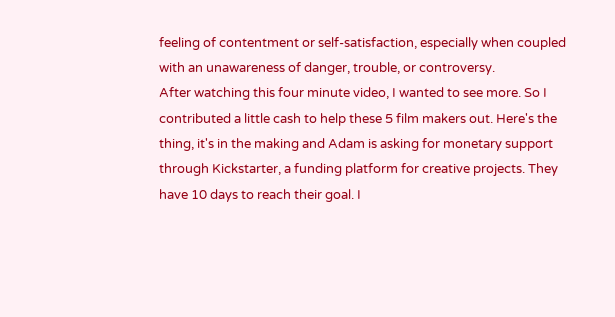feeling of contentment or self-satisfaction, especially when coupled with an unawareness of danger, trouble, or controversy.
After watching this four minute video, I wanted to see more. So I contributed a little cash to help these 5 film makers out. Here's the thing, it's in the making and Adam is asking for monetary support through Kickstarter, a funding platform for creative projects. They have 10 days to reach their goal. I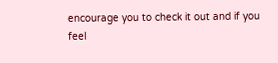encourage you to check it out and if you feel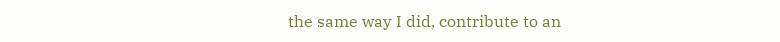the same way I did, contribute to an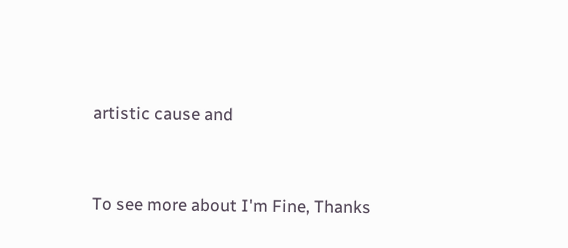artistic cause and


To see more about I'm Fine, Thanks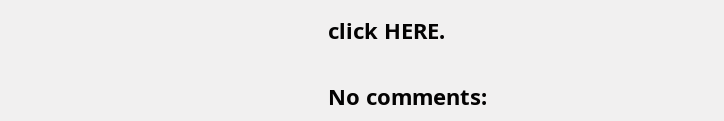click HERE.

No comments: